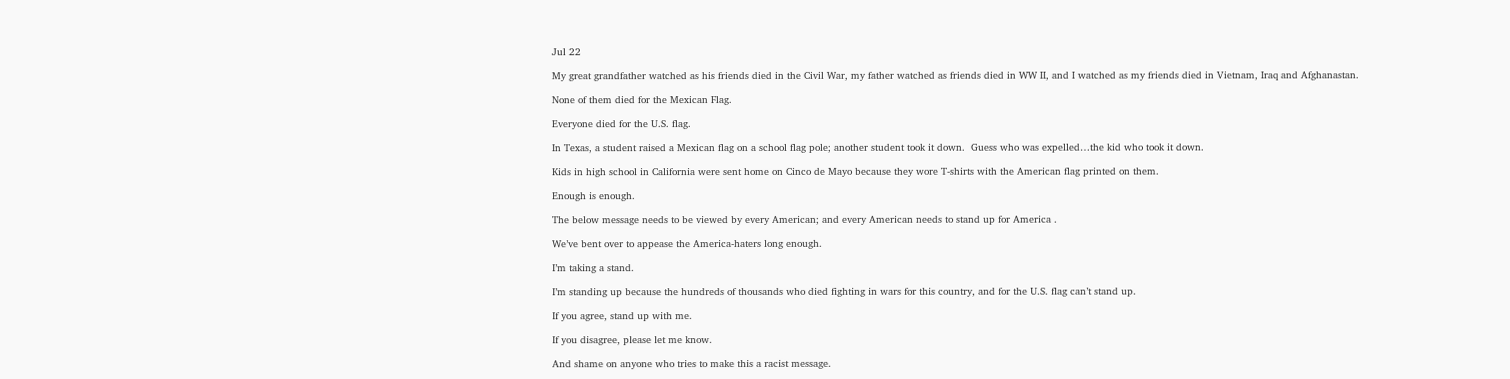Jul 22

My great grandfather watched as his friends died in the Civil War, my father watched as friends died in WW II, and I watched as my friends died in Vietnam, Iraq and Afghanastan.

None of them died for the Mexican Flag.

Everyone died for the U.S. flag.

In Texas, a student raised a Mexican flag on a school flag pole; another student took it down.  Guess who was expelled…the kid who took it down.

Kids in high school in California were sent home on Cinco de Mayo because they wore T-shirts with the American flag printed on them.

Enough is enough.

The below message needs to be viewed by every American; and every American needs to stand up for America .

We’ve bent over to appease the America-haters long enough.

I’m taking a stand.

I’m standing up because the hundreds of thousands who died fighting in wars for this country, and for the U.S. flag can’t stand up.

If you agree, stand up with me.

If you disagree, please let me know.

And shame on anyone who tries to make this a racist message.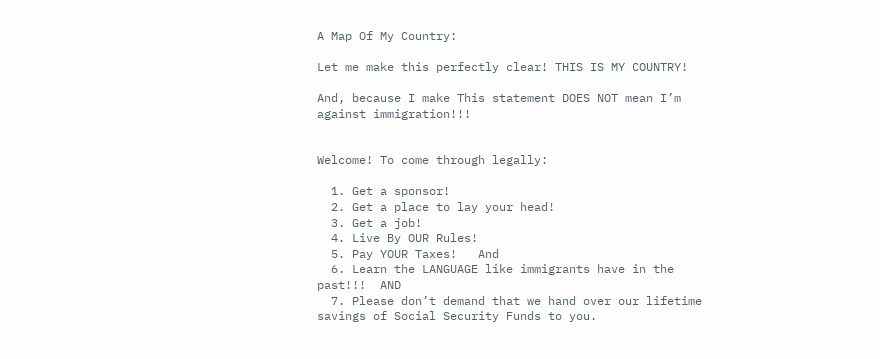A Map Of My Country:

Let me make this perfectly clear! THIS IS MY COUNTRY!

And, because I make This statement DOES NOT mean I’m against immigration!!!


Welcome! To come through legally:

  1. Get a sponsor!
  2. Get a place to lay your head!
  3. Get a job!
  4. Live By OUR Rules!
  5. Pay YOUR Taxes!   And
  6. Learn the LANGUAGE like immigrants have in the past!!!  AND
  7. Please don’t demand that we hand over our lifetime savings of Social Security Funds to you.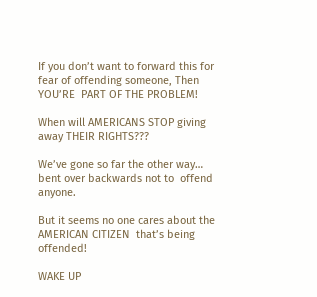If you don’t want to forward this for fear of offending someone, Then YOU’RE  PART OF THE PROBLEM!

When will AMERICANS STOP giving away THEIR RIGHTS???

We’ve gone so far the other way… bent over backwards not to  offend anyone.

But it seems no one cares about the  AMERICAN CITIZEN  that’s being offended!

WAKE UP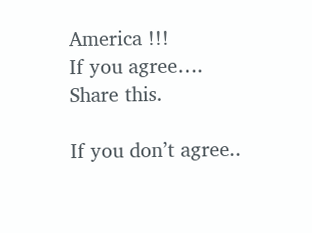America !!!
If you agree…. Share this.

If you don’t agree..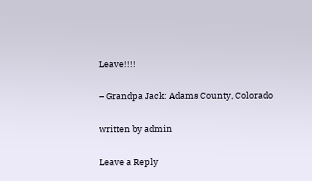Leave!!!!

– Grandpa Jack: Adams County, Colorado

written by admin

Leave a Reply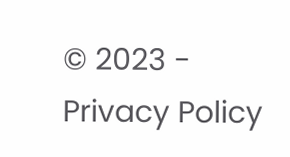© 2023 - Privacy Policy